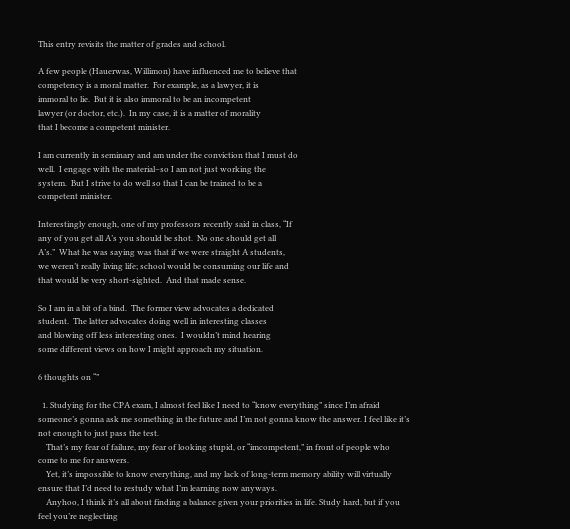This entry revisits the matter of grades and school.

A few people (Hauerwas, Willimon) have influenced me to believe that
competency is a moral matter.  For example, as a lawyer, it is
immoral to lie.  But it is also immoral to be an incompetent
lawyer (or doctor, etc.).  In my case, it is a matter of morality
that I become a competent minister.

I am currently in seminary and am under the conviction that I must do
well.  I engage with the material–so I am not just working the
system.  But I strive to do well so that I can be trained to be a
competent minister.

Interestingly enough, one of my professors recently said in class, “If
any of you get all A’s you should be shot.  No one should get all
A’s.”  What he was saying was that if we were straight A students,
we weren’t really living life; school would be consuming our life and
that would be very short-sighted.  And that made sense.

So I am in a bit of a bind.  The former view advocates a dedicated
student.  The latter advocates doing well in interesting classes
and blowing off less interesting ones.  I wouldn’t mind hearing
some different views on how I might approach my situation.

6 thoughts on “”

  1. Studying for the CPA exam, I almost feel like I need to “know everything” since I’m afraid someone’s gonna ask me something in the future and I’m not gonna know the answer. I feel like it’s not enough to just pass the test.
    That’s my fear of failure, my fear of looking stupid, or “imcompetent,” in front of people who come to me for answers.
    Yet, it’s impossible to know everything, and my lack of long-term memory ability will virtually ensure that I’d need to restudy what I’m learning now anyways.
    Anyhoo, I think it’s all about finding a balance given your priorities in life. Study hard, but if you feel you’re neglecting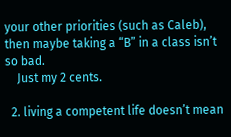your other priorities (such as Caleb), then maybe taking a “B” in a class isn’t so bad.
    Just my 2 cents.

  2. living a competent life doesn’t mean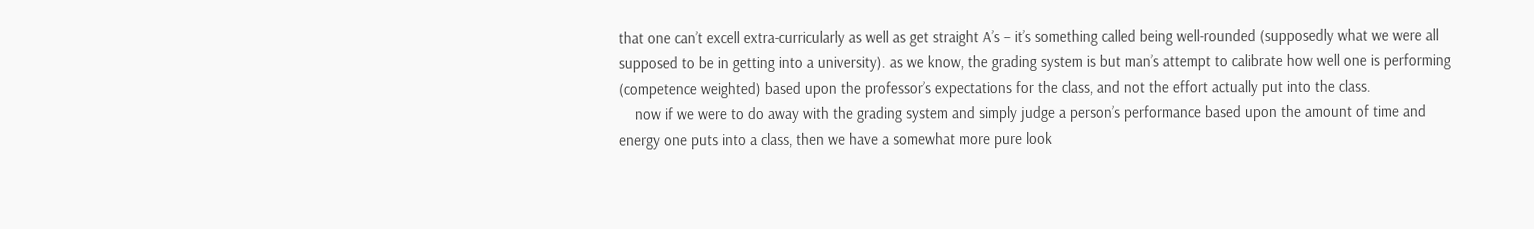that one can’t excell extra-curricularly as well as get straight A’s – it’s something called being well-rounded (supposedly what we were all supposed to be in getting into a university). as we know, the grading system is but man’s attempt to calibrate how well one is performing (competence weighted) based upon the professor’s expectations for the class, and not the effort actually put into the class.
    now if we were to do away with the grading system and simply judge a person’s performance based upon the amount of time and energy one puts into a class, then we have a somewhat more pure look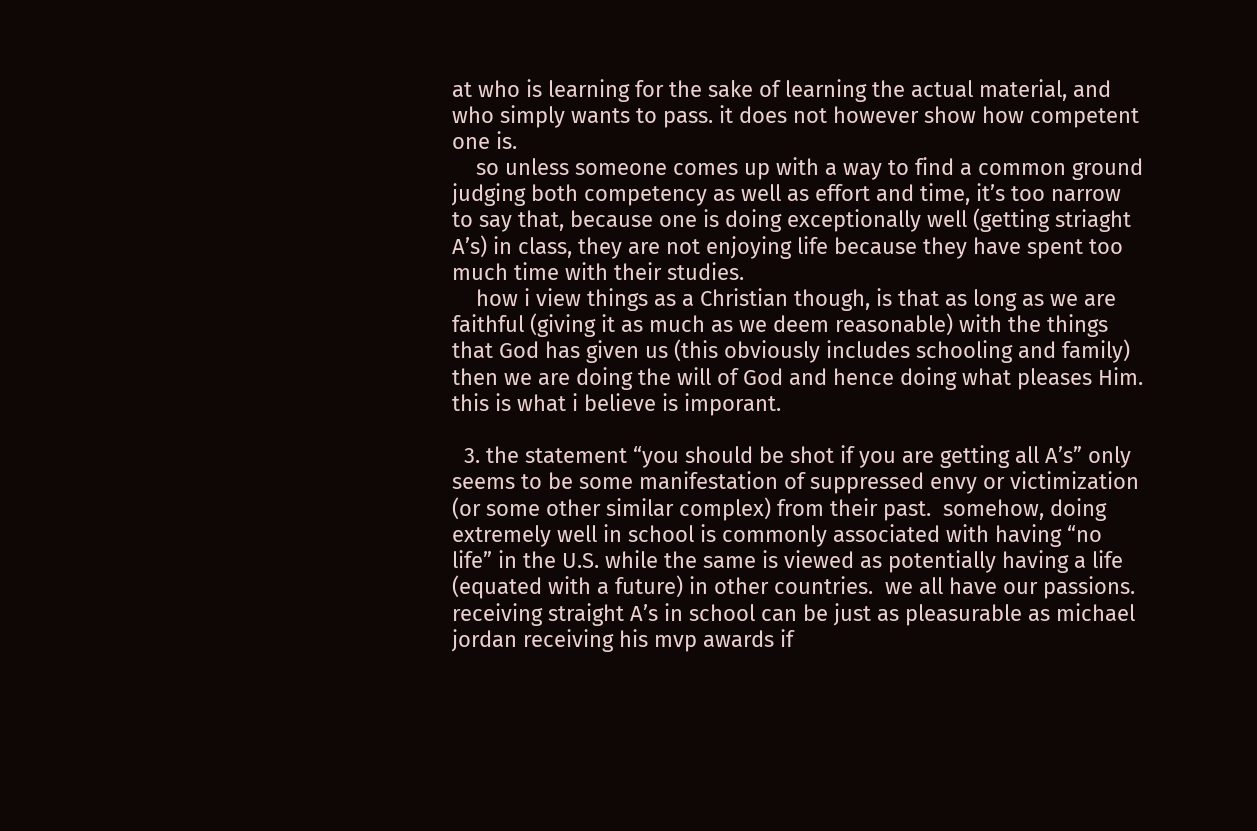at who is learning for the sake of learning the actual material, and who simply wants to pass. it does not however show how competent one is.
    so unless someone comes up with a way to find a common ground judging both competency as well as effort and time, it’s too narrow to say that, because one is doing exceptionally well (getting striaght A’s) in class, they are not enjoying life because they have spent too much time with their studies.
    how i view things as a Christian though, is that as long as we are faithful (giving it as much as we deem reasonable) with the things that God has given us (this obviously includes schooling and family) then we are doing the will of God and hence doing what pleases Him. this is what i believe is imporant.

  3. the statement “you should be shot if you are getting all A’s” only seems to be some manifestation of suppressed envy or victimization (or some other similar complex) from their past.  somehow, doing extremely well in school is commonly associated with having “no life” in the U.S. while the same is viewed as potentially having a life (equated with a future) in other countries.  we all have our passions.  receiving straight A’s in school can be just as pleasurable as michael jordan receiving his mvp awards if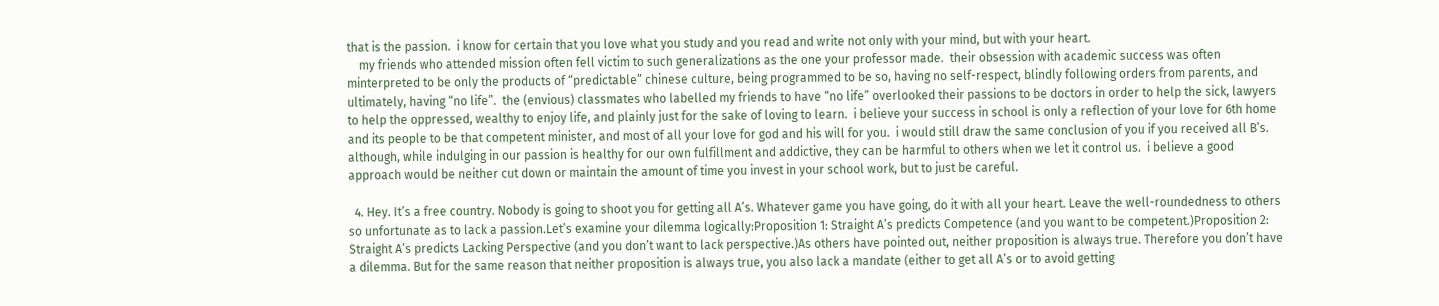that is the passion.  i know for certain that you love what you study and you read and write not only with your mind, but with your heart.
    my friends who attended mission often fell victim to such generalizations as the one your professor made.  their obsession with academic success was often minterpreted to be only the products of “predictable” chinese culture, being programmed to be so, having no self-respect, blindly following orders from parents, and ultimately, having “no life”.  the (envious) classmates who labelled my friends to have “no life” overlooked their passions to be doctors in order to help the sick, lawyers to help the oppressed, wealthy to enjoy life, and plainly just for the sake of loving to learn.  i believe your success in school is only a reflection of your love for 6th home and its people to be that competent minister, and most of all your love for god and his will for you.  i would still draw the same conclusion of you if you received all B’s.  although, while indulging in our passion is healthy for our own fulfillment and addictive, they can be harmful to others when we let it control us.  i believe a good approach would be neither cut down or maintain the amount of time you invest in your school work, but to just be careful.

  4. Hey. It’s a free country. Nobody is going to shoot you for getting all A’s. Whatever game you have going, do it with all your heart. Leave the well-roundedness to others so unfortunate as to lack a passion.Let’s examine your dilemma logically:Proposition 1: Straight A’s predicts Competence (and you want to be competent.)Proposition 2: Straight A’s predicts Lacking Perspective (and you don’t want to lack perspective.)As others have pointed out, neither proposition is always true. Therefore you don’t have a dilemma. But for the same reason that neither proposition is always true, you also lack a mandate (either to get all A’s or to avoid getting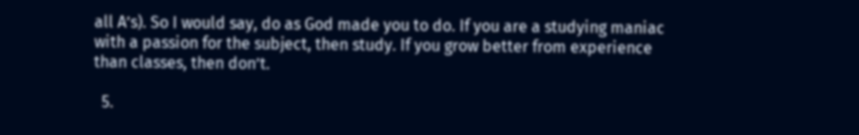all A’s). So I would say, do as God made you to do. If you are a studying maniac with a passion for the subject, then study. If you grow better from experience than classes, then don’t.

  5.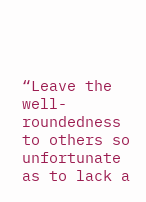“Leave the well-roundedness to others so unfortunate as to lack a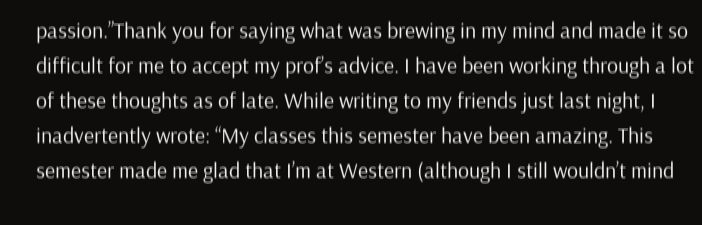passion.”Thank you for saying what was brewing in my mind and made it so difficult for me to accept my prof’s advice. I have been working through a lot of these thoughts as of late. While writing to my friends just last night, I inadvertently wrote: “My classes this semester have been amazing. This semester made me glad that I’m at Western (although I still wouldn’t mind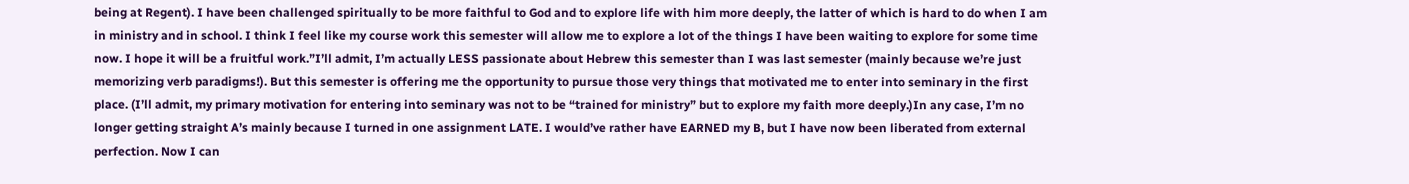being at Regent). I have been challenged spiritually to be more faithful to God and to explore life with him more deeply, the latter of which is hard to do when I am in ministry and in school. I think I feel like my course work this semester will allow me to explore a lot of the things I have been waiting to explore for some time now. I hope it will be a fruitful work.”I’ll admit, I’m actually LESS passionate about Hebrew this semester than I was last semester (mainly because we’re just memorizing verb paradigms!). But this semester is offering me the opportunity to pursue those very things that motivated me to enter into seminary in the first place. (I’ll admit, my primary motivation for entering into seminary was not to be “trained for ministry” but to explore my faith more deeply.)In any case, I’m no longer getting straight A’s mainly because I turned in one assignment LATE. I would’ve rather have EARNED my B, but I have now been liberated from external perfection. Now I can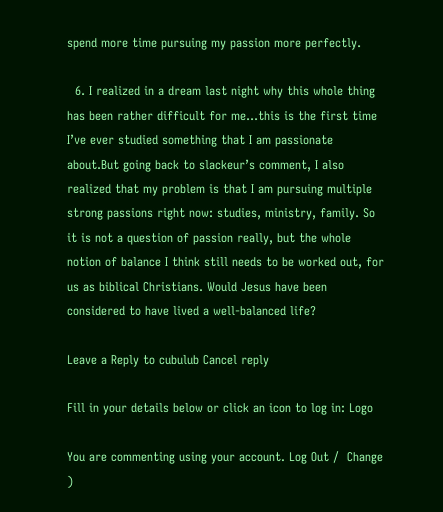spend more time pursuing my passion more perfectly.

  6. I realized in a dream last night why this whole thing has been rather difficult for me…this is the first time I’ve ever studied something that I am passionate about.But going back to slackeur’s comment, I also realized that my problem is that I am pursuing multiple strong passions right now: studies, ministry, family. So it is not a question of passion really, but the whole notion of balance I think still needs to be worked out, for us as biblical Christians. Would Jesus have been considered to have lived a well-balanced life?

Leave a Reply to cubulub Cancel reply

Fill in your details below or click an icon to log in: Logo

You are commenting using your account. Log Out /  Change )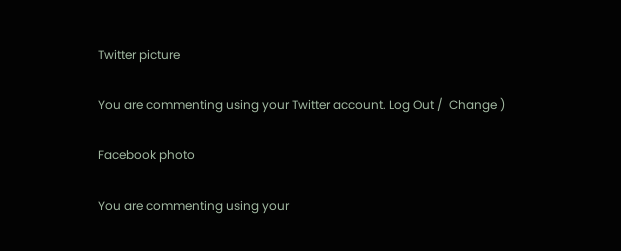Twitter picture

You are commenting using your Twitter account. Log Out /  Change )

Facebook photo

You are commenting using your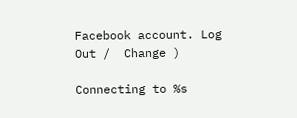Facebook account. Log Out /  Change )

Connecting to %s